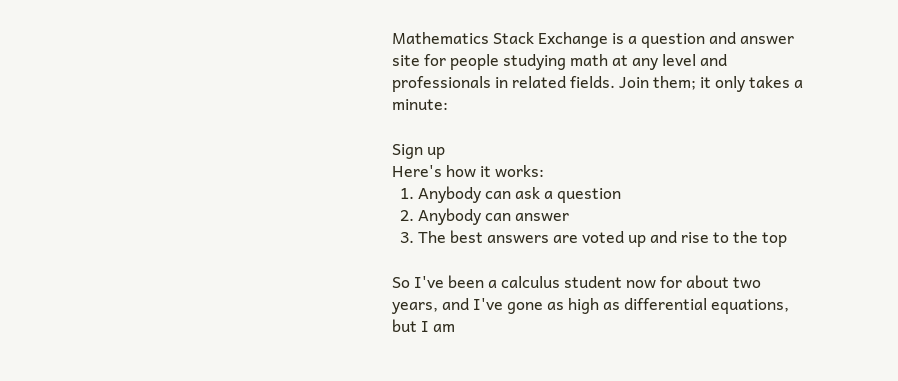Mathematics Stack Exchange is a question and answer site for people studying math at any level and professionals in related fields. Join them; it only takes a minute:

Sign up
Here's how it works:
  1. Anybody can ask a question
  2. Anybody can answer
  3. The best answers are voted up and rise to the top

So I've been a calculus student now for about two years, and I've gone as high as differential equations, but I am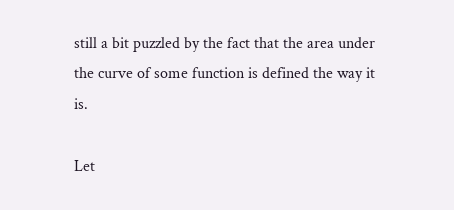still a bit puzzled by the fact that the area under the curve of some function is defined the way it is.

Let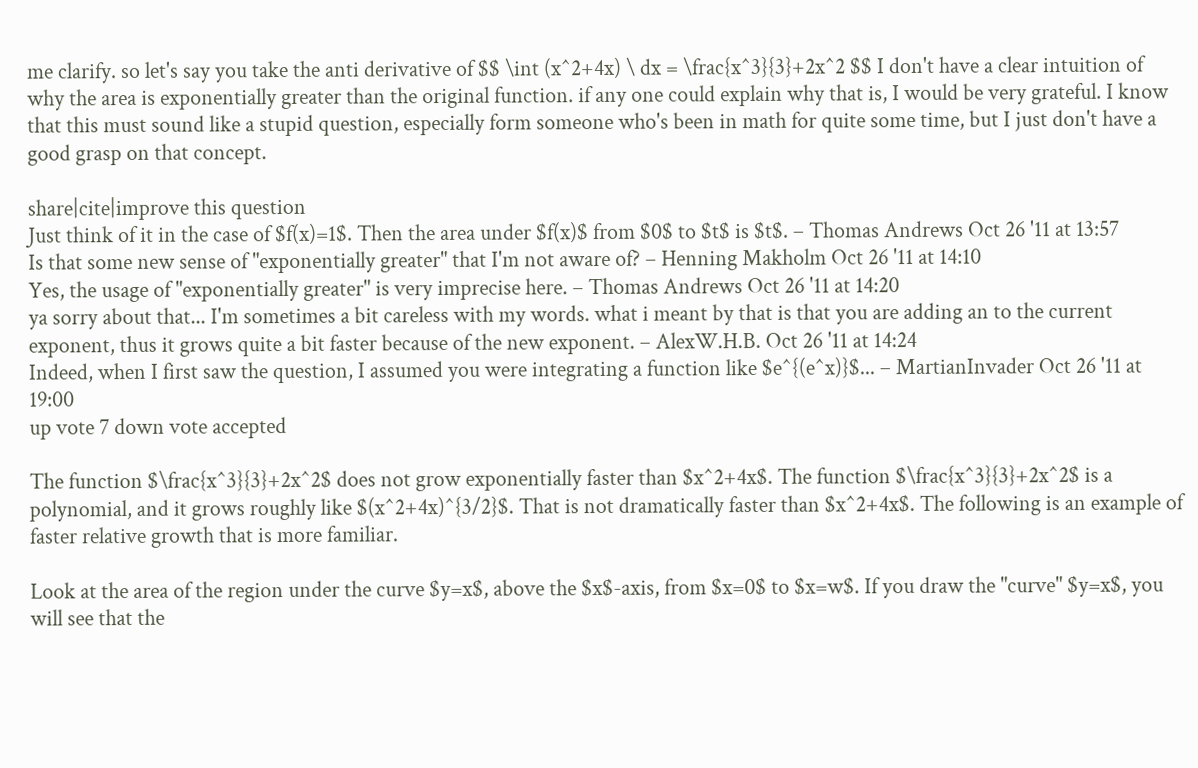me clarify. so let's say you take the anti derivative of $$ \int (x^2+4x) \ dx = \frac{x^3}{3}+2x^2 $$ I don't have a clear intuition of why the area is exponentially greater than the original function. if any one could explain why that is, I would be very grateful. I know that this must sound like a stupid question, especially form someone who's been in math for quite some time, but I just don't have a good grasp on that concept.

share|cite|improve this question
Just think of it in the case of $f(x)=1$. Then the area under $f(x)$ from $0$ to $t$ is $t$. – Thomas Andrews Oct 26 '11 at 13:57
Is that some new sense of "exponentially greater" that I'm not aware of? – Henning Makholm Oct 26 '11 at 14:10
Yes, the usage of "exponentially greater" is very imprecise here. – Thomas Andrews Oct 26 '11 at 14:20
ya sorry about that... I'm sometimes a bit careless with my words. what i meant by that is that you are adding an to the current exponent, thus it grows quite a bit faster because of the new exponent. – AlexW.H.B. Oct 26 '11 at 14:24
Indeed, when I first saw the question, I assumed you were integrating a function like $e^{(e^x)}$... – MartianInvader Oct 26 '11 at 19:00
up vote 7 down vote accepted

The function $\frac{x^3}{3}+2x^2$ does not grow exponentially faster than $x^2+4x$. The function $\frac{x^3}{3}+2x^2$ is a polynomial, and it grows roughly like $(x^2+4x)^{3/2}$. That is not dramatically faster than $x^2+4x$. The following is an example of faster relative growth that is more familiar.

Look at the area of the region under the curve $y=x$, above the $x$-axis, from $x=0$ to $x=w$. If you draw the "curve" $y=x$, you will see that the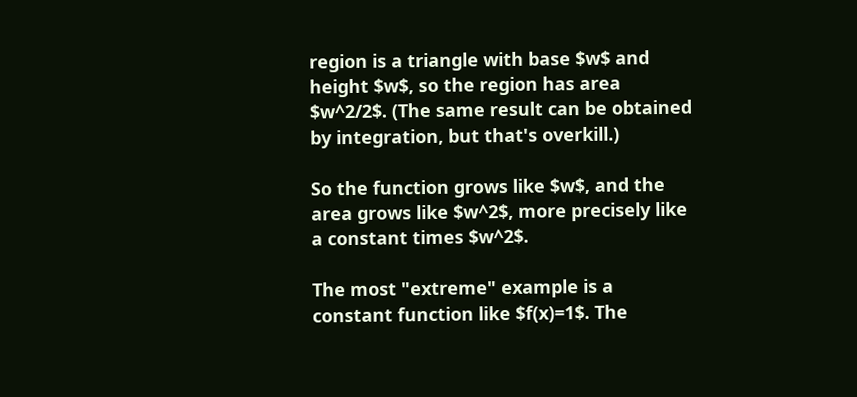region is a triangle with base $w$ and height $w$, so the region has area $w^2/2$. (The same result can be obtained by integration, but that's overkill.)

So the function grows like $w$, and the area grows like $w^2$, more precisely like a constant times $w^2$.

The most "extreme" example is a constant function like $f(x)=1$. The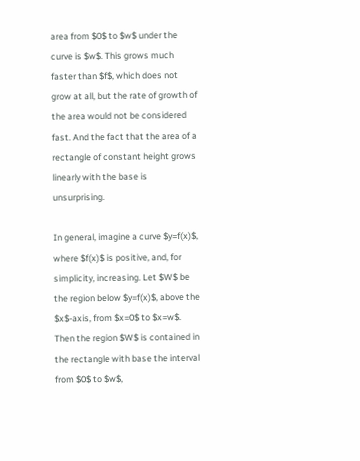area from $0$ to $w$ under the curve is $w$. This grows much faster than $f$, which does not grow at all, but the rate of growth of the area would not be considered fast. And the fact that the area of a rectangle of constant height grows linearly with the base is unsurprising.

In general, imagine a curve $y=f(x)$, where $f(x)$ is positive, and, for simplicity, increasing. Let $W$ be the region below $y=f(x)$, above the $x$-axis, from $x=0$ to $x=w$. Then the region $W$ is contained in the rectangle with base the interval from $0$ to $w$,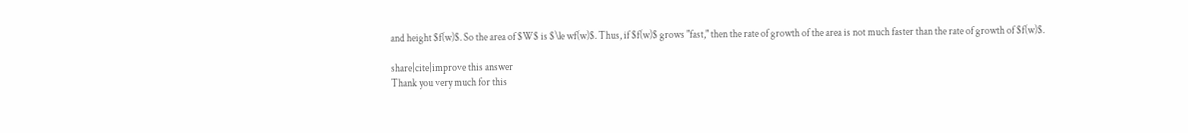and height $f(w)$. So the area of $W$ is $\le wf(w)$. Thus, if $f(w)$ grows "fast," then the rate of growth of the area is not much faster than the rate of growth of $f(w)$.

share|cite|improve this answer
Thank you very much for this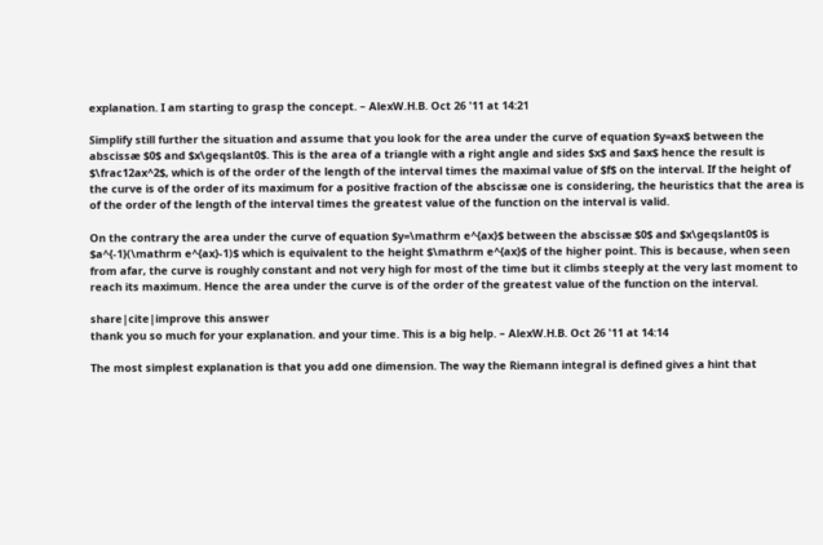explanation. I am starting to grasp the concept. – AlexW.H.B. Oct 26 '11 at 14:21

Simplify still further the situation and assume that you look for the area under the curve of equation $y=ax$ between the abscissæ $0$ and $x\geqslant0$. This is the area of a triangle with a right angle and sides $x$ and $ax$ hence the result is $\frac12ax^2$, which is of the order of the length of the interval times the maximal value of $f$ on the interval. If the height of the curve is of the order of its maximum for a positive fraction of the abscissæ one is considering, the heuristics that the area is of the order of the length of the interval times the greatest value of the function on the interval is valid.

On the contrary the area under the curve of equation $y=\mathrm e^{ax}$ between the abscissæ $0$ and $x\geqslant0$ is $a^{-1}(\mathrm e^{ax}-1)$ which is equivalent to the height $\mathrm e^{ax}$ of the higher point. This is because, when seen from afar, the curve is roughly constant and not very high for most of the time but it climbs steeply at the very last moment to reach its maximum. Hence the area under the curve is of the order of the greatest value of the function on the interval.

share|cite|improve this answer
thank you so much for your explanation. and your time. This is a big help. – AlexW.H.B. Oct 26 '11 at 14:14

The most simplest explanation is that you add one dimension. The way the Riemann integral is defined gives a hint that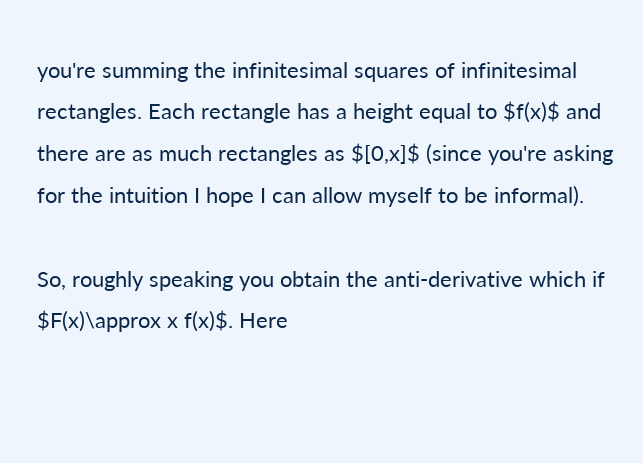you're summing the infinitesimal squares of infinitesimal rectangles. Each rectangle has a height equal to $f(x)$ and there are as much rectangles as $[0,x]$ (since you're asking for the intuition I hope I can allow myself to be informal).

So, roughly speaking you obtain the anti-derivative which if $F(x)\approx x f(x)$. Here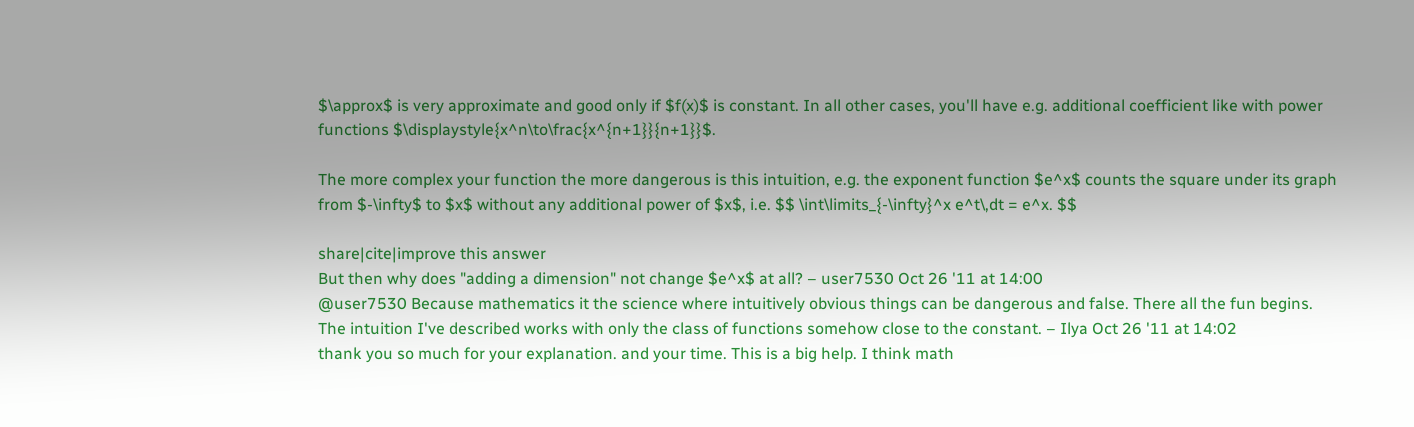$\approx$ is very approximate and good only if $f(x)$ is constant. In all other cases, you'll have e.g. additional coefficient like with power functions $\displaystyle{x^n\to\frac{x^{n+1}}{n+1}}$.

The more complex your function the more dangerous is this intuition, e.g. the exponent function $e^x$ counts the square under its graph from $-\infty$ to $x$ without any additional power of $x$, i.e. $$ \int\limits_{-\infty}^x e^t\,dt = e^x. $$

share|cite|improve this answer
But then why does "adding a dimension" not change $e^x$ at all? – user7530 Oct 26 '11 at 14:00
@user7530 Because mathematics it the science where intuitively obvious things can be dangerous and false. There all the fun begins. The intuition I've described works with only the class of functions somehow close to the constant. – Ilya Oct 26 '11 at 14:02
thank you so much for your explanation. and your time. This is a big help. I think math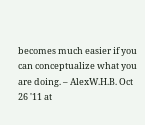becomes much easier if you can conceptualize what you are doing. – AlexW.H.B. Oct 26 '11 at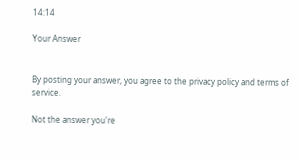14:14

Your Answer


By posting your answer, you agree to the privacy policy and terms of service.

Not the answer you're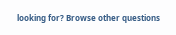looking for? Browse other questions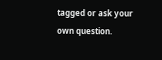tagged or ask your own question.